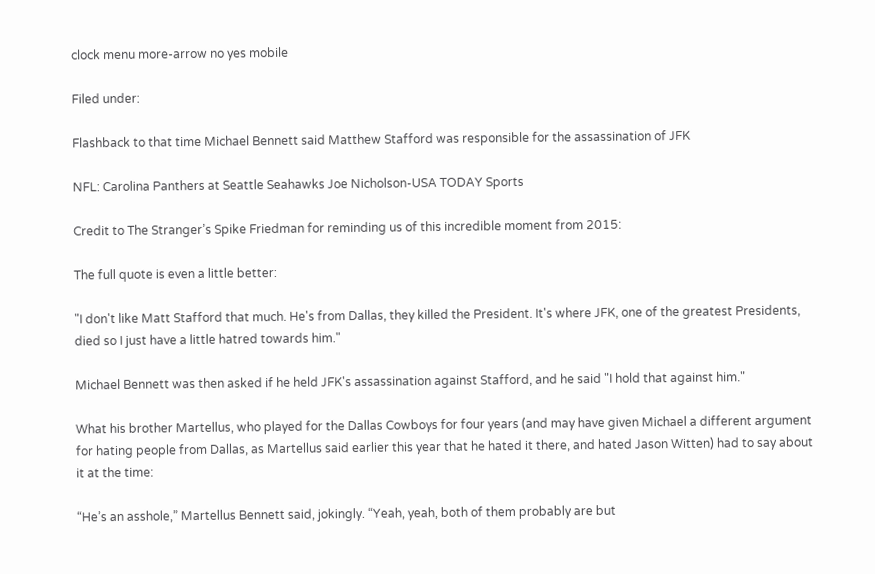clock menu more-arrow no yes mobile

Filed under:

Flashback to that time Michael Bennett said Matthew Stafford was responsible for the assassination of JFK

NFL: Carolina Panthers at Seattle Seahawks Joe Nicholson-USA TODAY Sports

Credit to The Stranger’s Spike Friedman for reminding us of this incredible moment from 2015:

The full quote is even a little better:

"I don't like Matt Stafford that much. He's from Dallas, they killed the President. It's where JFK, one of the greatest Presidents, died so I just have a little hatred towards him."

Michael Bennett was then asked if he held JFK's assassination against Stafford, and he said "I hold that against him."

What his brother Martellus, who played for the Dallas Cowboys for four years (and may have given Michael a different argument for hating people from Dallas, as Martellus said earlier this year that he hated it there, and hated Jason Witten) had to say about it at the time:

“He’s an asshole,” Martellus Bennett said, jokingly. “Yeah, yeah, both of them probably are but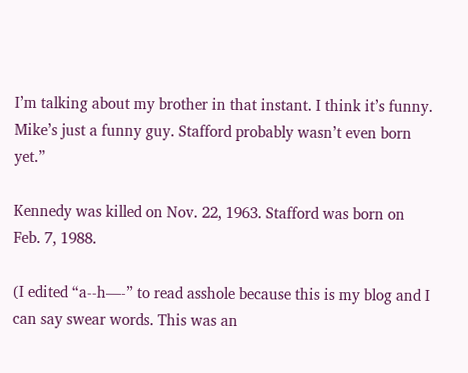I’m talking about my brother in that instant. I think it’s funny. Mike’s just a funny guy. Stafford probably wasn’t even born yet.”

Kennedy was killed on Nov. 22, 1963. Stafford was born on Feb. 7, 1988.

(I edited “a--h—-” to read asshole because this is my blog and I can say swear words. This was an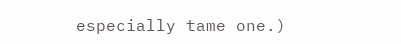especially tame one.)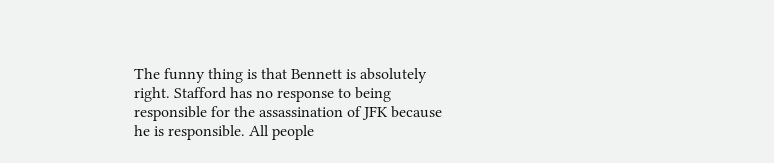The funny thing is that Bennett is absolutely right. Stafford has no response to being responsible for the assassination of JFK because he is responsible. All people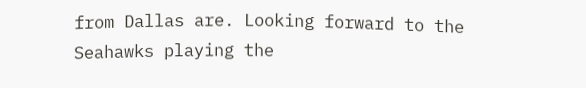from Dallas are. Looking forward to the Seahawks playing the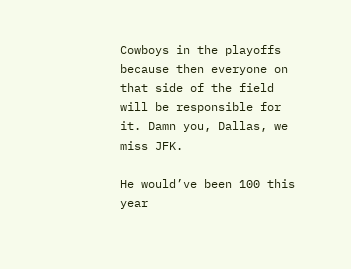Cowboys in the playoffs because then everyone on that side of the field will be responsible for it. Damn you, Dallas, we miss JFK.

He would’ve been 100 this year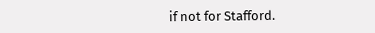if not for Stafford.